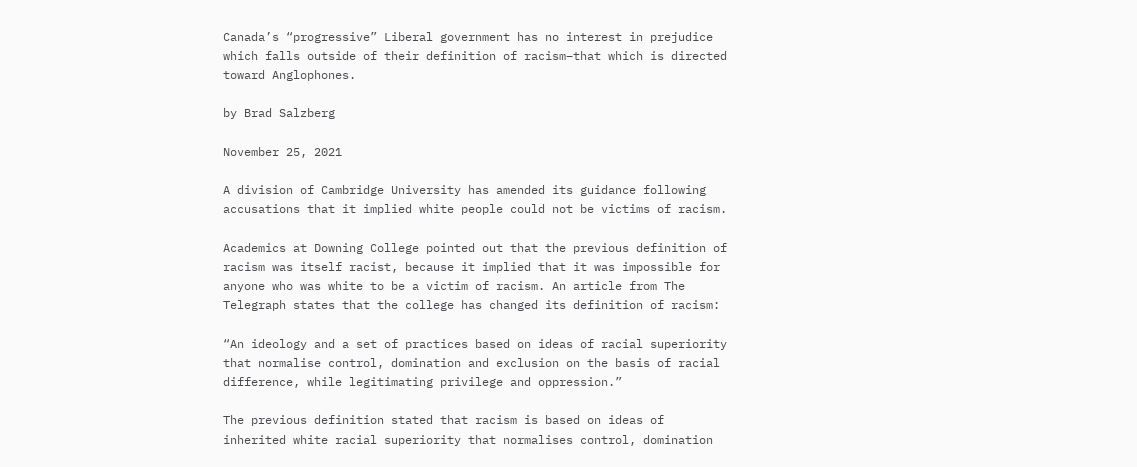Canada’s “progressive” Liberal government has no interest in prejudice which falls outside of their definition of racism–that which is directed toward Anglophones.

by Brad Salzberg

November 25, 2021

A division of Cambridge University has amended its guidance following accusations that it implied white people could not be victims of racism.

Academics at Downing College pointed out that the previous definition of racism was itself racist, because it implied that it was impossible for anyone who was white to be a victim of racism. An article from The Telegraph states that the college has changed its definition of racism:

“An ideology and a set of practices based on ideas of racial superiority that normalise control, domination and exclusion on the basis of racial difference, while legitimating privilege and oppression.”

The previous definition stated that racism is based on ideas of inherited white racial superiority that normalises control, domination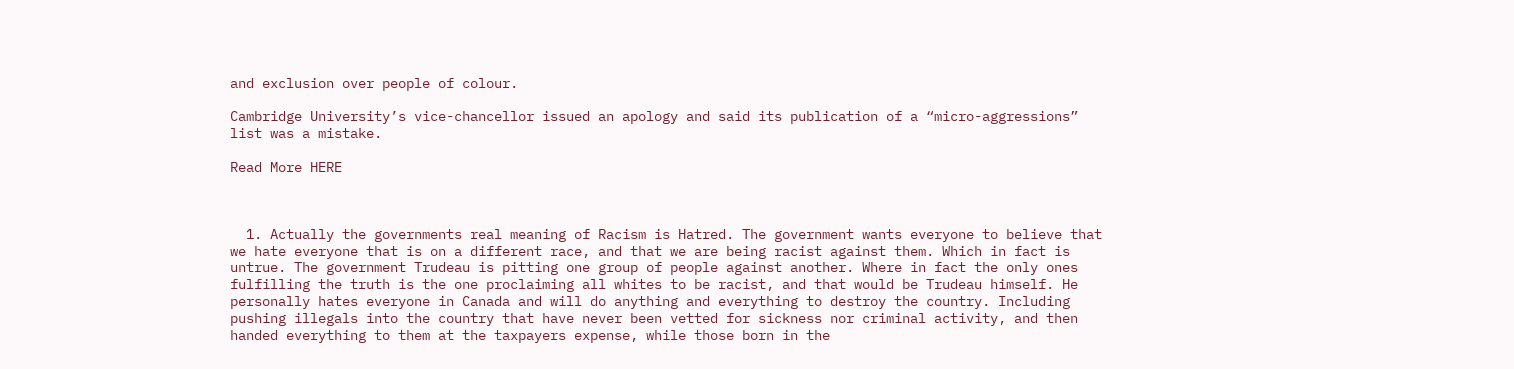and exclusion over people of colour.

Cambridge University’s vice-chancellor issued an apology and said its publication of a “micro-aggressions” list was a mistake.

Read More HERE



  1. Actually the governments real meaning of Racism is Hatred. The government wants everyone to believe that we hate everyone that is on a different race, and that we are being racist against them. Which in fact is untrue. The government Trudeau is pitting one group of people against another. Where in fact the only ones fulfilling the truth is the one proclaiming all whites to be racist, and that would be Trudeau himself. He personally hates everyone in Canada and will do anything and everything to destroy the country. Including pushing illegals into the country that have never been vetted for sickness nor criminal activity, and then handed everything to them at the taxpayers expense, while those born in the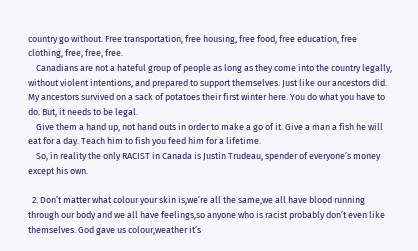country go without. Free transportation, free housing, free food, free education, free clothing, free, free, free.
    Canadians are not a hateful group of people as long as they come into the country legally, without violent intentions, and prepared to support themselves. Just like our ancestors did. My ancestors survived on a sack of potatoes their first winter here. You do what you have to do. But, it needs to be legal.
    Give them a hand up, not hand outs in order to make a go of it. Give a man a fish he will eat for a day. Teach him to fish you feed him for a lifetime.
    So, in reality the only RACIST in Canada is Justin Trudeau, spender of everyone’s money except his own.

  2. Don’t matter what colour your skin is,we’re all the same,we all have blood running through our body and we all have feelings,so anyone who is racist probably don’t even like themselves. God gave us colour,weather it’s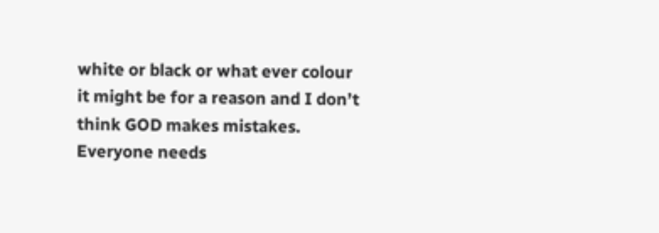white or black or what ever colour it might be for a reason and I don’t think GOD makes mistakes. Everyone needs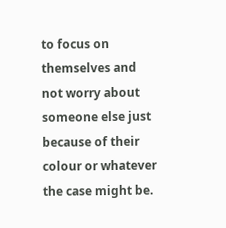to focus on themselves and not worry about someone else just because of their colour or whatever the case might be.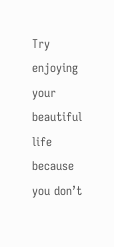Try enjoying your beautiful life because you don’t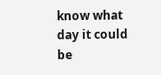know what day it could be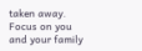taken away. Focus on you and your family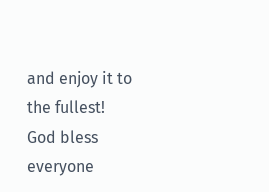and enjoy it to the fullest! God bless everyone